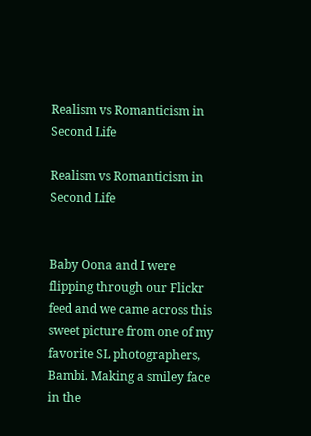Realism vs Romanticism in Second Life

Realism vs Romanticism in Second Life


Baby Oona and I were flipping through our Flickr feed and we came across this sweet picture from one of my favorite SL photographers, Bambi. Making a smiley face in the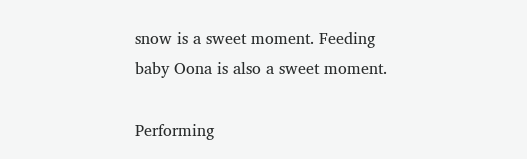snow is a sweet moment. Feeding baby Oona is also a sweet moment.

Performing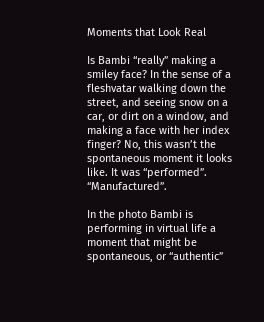Moments that Look Real

Is Bambi “really” making a smiley face? In the sense of a fleshvatar walking down the street, and seeing snow on a car, or dirt on a window, and making a face with her index finger? No, this wasn’t the spontaneous moment it looks like. It was “performed”. “Manufactured”.

In the photo Bambi is performing in virtual life a moment that might be spontaneous, or “authentic”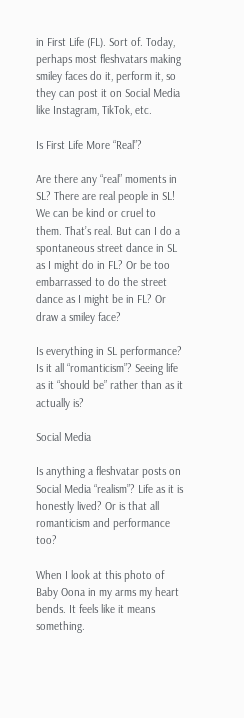in First Life (FL). Sort of. Today, perhaps most fleshvatars making smiley faces do it, perform it, so they can post it on Social Media like Instagram, TikTok, etc.

Is First Life More “Real”?

Are there any “real” moments in SL? There are real people in SL! We can be kind or cruel to them. That’s real. But can I do a spontaneous street dance in SL as I might do in FL? Or be too embarrassed to do the street dance as I might be in FL? Or draw a smiley face?

Is everything in SL performance? Is it all “romanticism”? Seeing life as it “should be” rather than as it actually is?

Social Media

Is anything a fleshvatar posts on Social Media “realism”? Life as it is honestly lived? Or is that all romanticism and performance too?

When I look at this photo of Baby Oona in my arms my heart bends. It feels like it means something.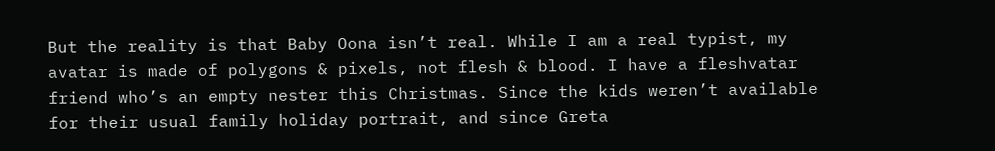But the reality is that Baby Oona isn’t real. While I am a real typist, my avatar is made of polygons & pixels, not flesh & blood. I have a fleshvatar friend who’s an empty nester this Christmas. Since the kids weren’t available for their usual family holiday portrait, and since Greta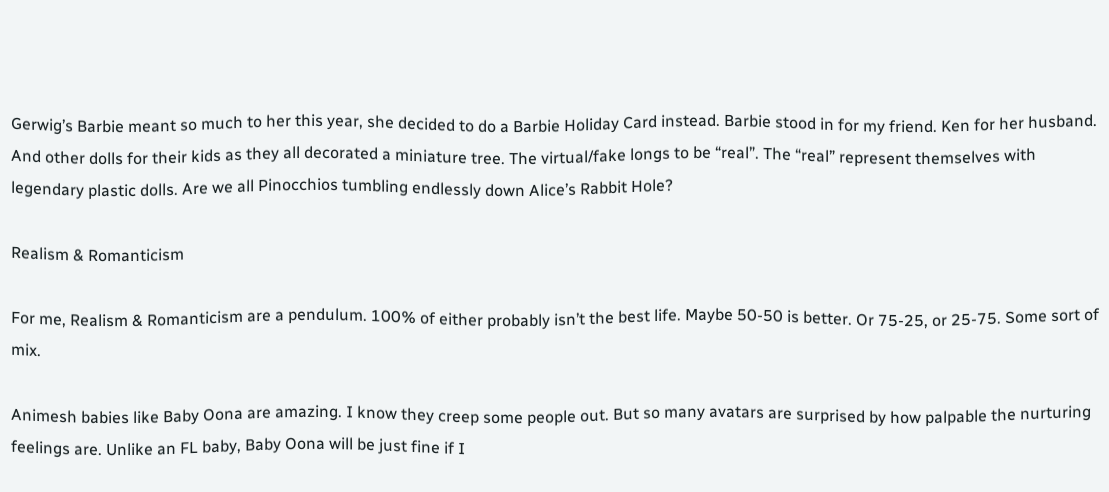Gerwig’s Barbie meant so much to her this year, she decided to do a Barbie Holiday Card instead. Barbie stood in for my friend. Ken for her husband. And other dolls for their kids as they all decorated a miniature tree. The virtual/fake longs to be “real”. The “real” represent themselves with legendary plastic dolls. Are we all Pinocchios tumbling endlessly down Alice’s Rabbit Hole?

Realism & Romanticism

For me, Realism & Romanticism are a pendulum. 100% of either probably isn’t the best life. Maybe 50-50 is better. Or 75-25, or 25-75. Some sort of mix.

Animesh babies like Baby Oona are amazing. I know they creep some people out. But so many avatars are surprised by how palpable the nurturing feelings are. Unlike an FL baby, Baby Oona will be just fine if I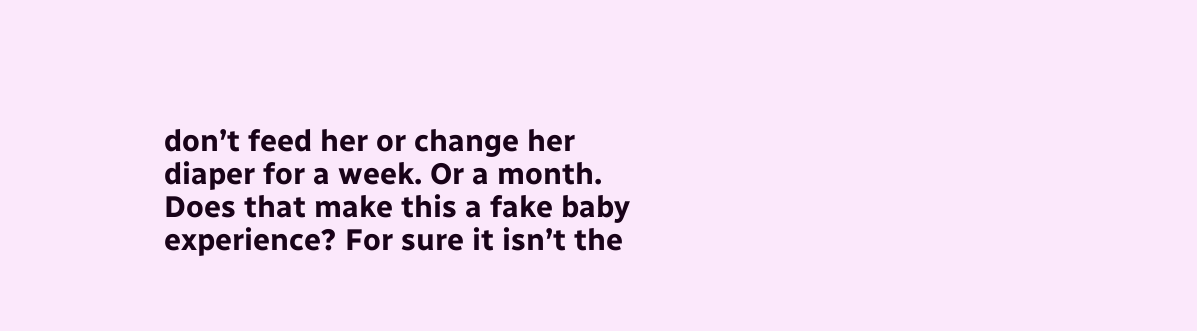don’t feed her or change her diaper for a week. Or a month. Does that make this a fake baby experience? For sure it isn’t the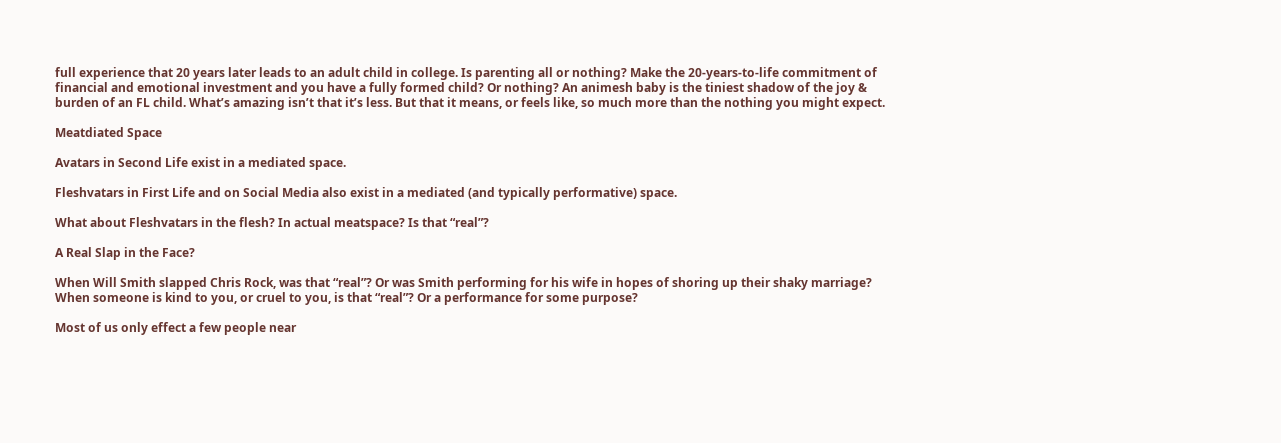full experience that 20 years later leads to an adult child in college. Is parenting all or nothing? Make the 20-years-to-life commitment of financial and emotional investment and you have a fully formed child? Or nothing? An animesh baby is the tiniest shadow of the joy & burden of an FL child. What’s amazing isn’t that it’s less. But that it means, or feels like, so much more than the nothing you might expect.

Meatdiated Space

Avatars in Second Life exist in a mediated space.

Fleshvatars in First Life and on Social Media also exist in a mediated (and typically performative) space.

What about Fleshvatars in the flesh? In actual meatspace? Is that “real”?

A Real Slap in the Face?

When Will Smith slapped Chris Rock, was that “real”? Or was Smith performing for his wife in hopes of shoring up their shaky marriage? When someone is kind to you, or cruel to you, is that “real”? Or a performance for some purpose?

Most of us only effect a few people near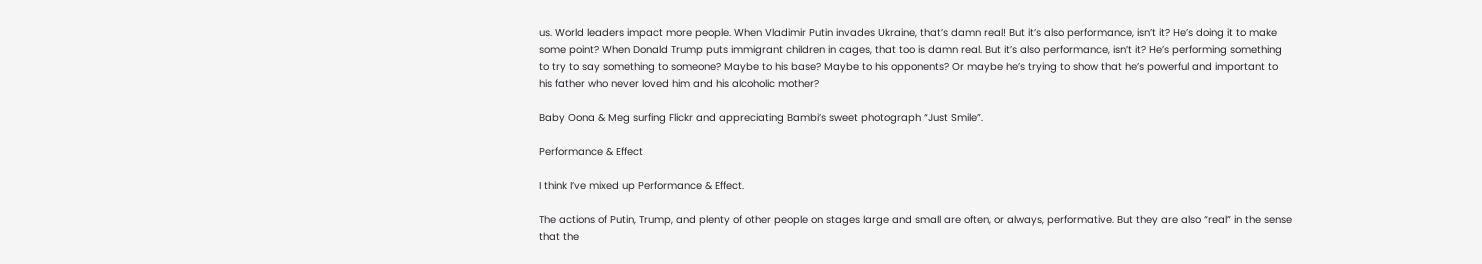us. World leaders impact more people. When Vladimir Putin invades Ukraine, that’s damn real! But it’s also performance, isn’t it? He’s doing it to make some point? When Donald Trump puts immigrant children in cages, that too is damn real. But it’s also performance, isn’t it? He’s performing something to try to say something to someone? Maybe to his base? Maybe to his opponents? Or maybe he’s trying to show that he’s powerful and important to his father who never loved him and his alcoholic mother?

Baby Oona & Meg surfing Flickr and appreciating Bambi’s sweet photograph “Just Smile”.

Performance & Effect

I think I’ve mixed up Performance & Effect.

The actions of Putin, Trump, and plenty of other people on stages large and small are often, or always, performative. But they are also “real” in the sense that the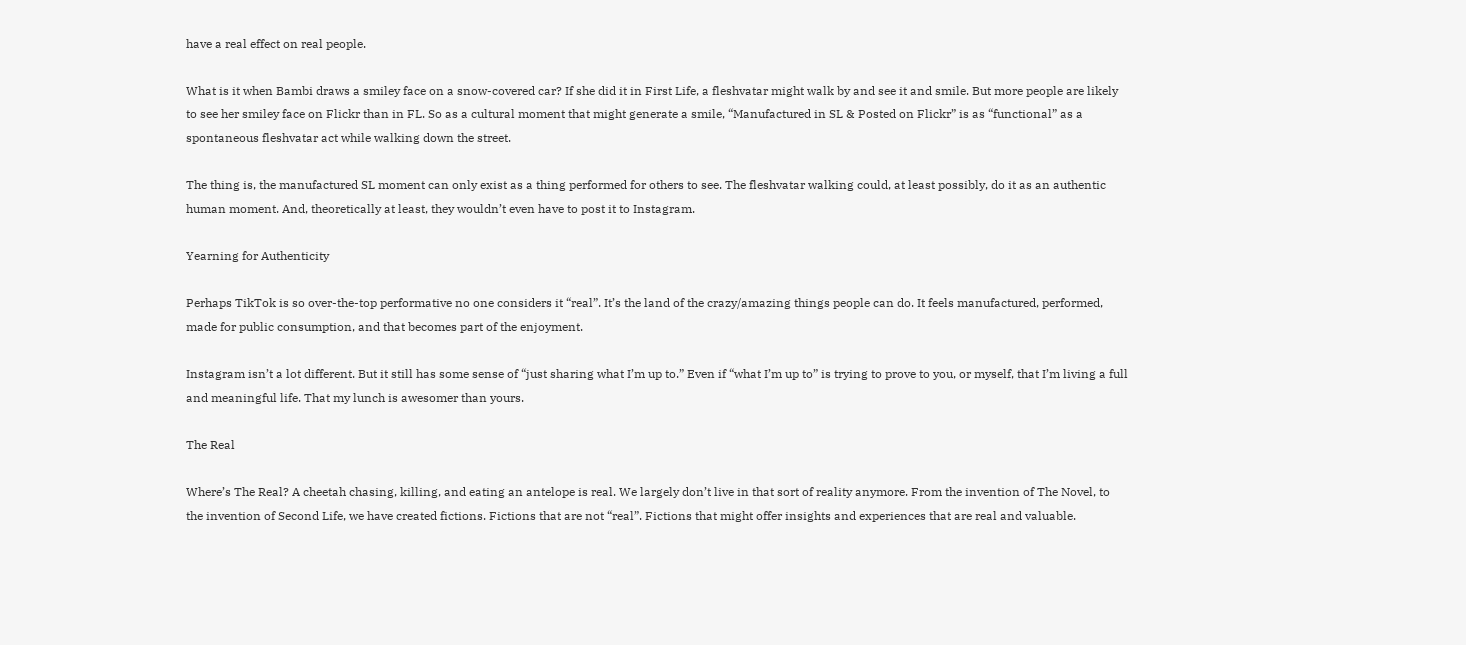have a real effect on real people.

What is it when Bambi draws a smiley face on a snow-covered car? If she did it in First Life, a fleshvatar might walk by and see it and smile. But more people are likely to see her smiley face on Flickr than in FL. So as a cultural moment that might generate a smile, “Manufactured in SL & Posted on Flickr” is as “functional” as a spontaneous fleshvatar act while walking down the street.

The thing is, the manufactured SL moment can only exist as a thing performed for others to see. The fleshvatar walking could, at least possibly, do it as an authentic human moment. And, theoretically at least, they wouldn’t even have to post it to Instagram.

Yearning for Authenticity

Perhaps TikTok is so over-the-top performative no one considers it “real”. It’s the land of the crazy/amazing things people can do. It feels manufactured, performed, made for public consumption, and that becomes part of the enjoyment.

Instagram isn’t a lot different. But it still has some sense of “just sharing what I’m up to.” Even if “what I’m up to” is trying to prove to you, or myself, that I’m living a full and meaningful life. That my lunch is awesomer than yours.

The Real

Where’s The Real? A cheetah chasing, killing, and eating an antelope is real. We largely don’t live in that sort of reality anymore. From the invention of The Novel, to the invention of Second Life, we have created fictions. Fictions that are not “real”. Fictions that might offer insights and experiences that are real and valuable.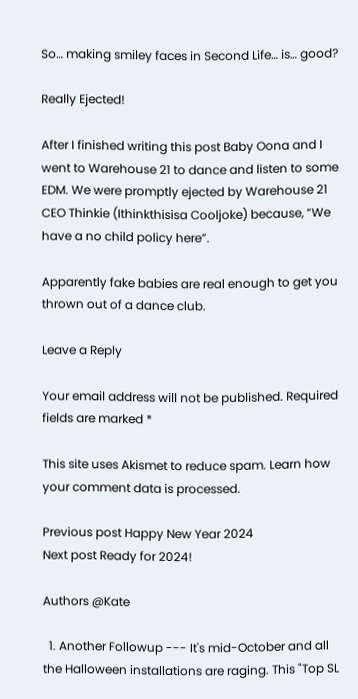So… making smiley faces in Second Life… is… good?

Really Ejected!

After I finished writing this post Baby Oona and I went to Warehouse 21 to dance and listen to some EDM. We were promptly ejected by Warehouse 21 CEO Thinkie (Ithinkthisisa Cooljoke) because, “We have a no child policy here”.

Apparently fake babies are real enough to get you thrown out of a dance club.

Leave a Reply

Your email address will not be published. Required fields are marked *

This site uses Akismet to reduce spam. Learn how your comment data is processed.

Previous post Happy New Year 2024
Next post Ready for 2024!

Authors @Kate

  1. Another Followup --- It's mid-October and all the Halloween installations are raging. This "Top SL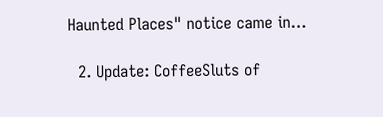Haunted Places" notice came in…

  2. Update: CoffeeSluts of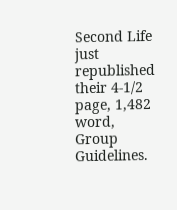Second Life just republished their 4-1/2 page, 1,482 word, Group Guidelines.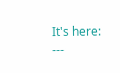It's here: ---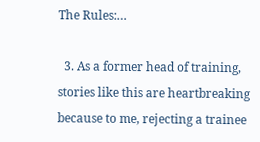The Rules:…

  3. As a former head of training, stories like this are heartbreaking because to me, rejecting a trainee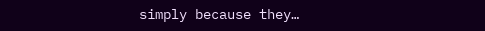simply because they…